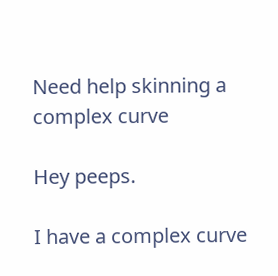Need help skinning a complex curve

Hey peeps.

I have a complex curve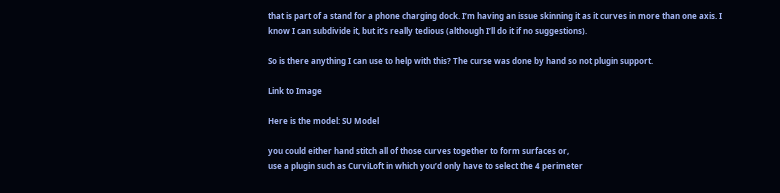that is part of a stand for a phone charging dock. I’m having an issue skinning it as it curves in more than one axis. I know I can subdivide it, but it’s really tedious (although I’ll do it if no suggestions).

So is there anything I can use to help with this? The curse was done by hand so not plugin support.

Link to Image

Here is the model: SU Model

you could either hand stitch all of those curves together to form surfaces or,
use a plugin such as CurviLoft in which you’d only have to select the 4 perimeter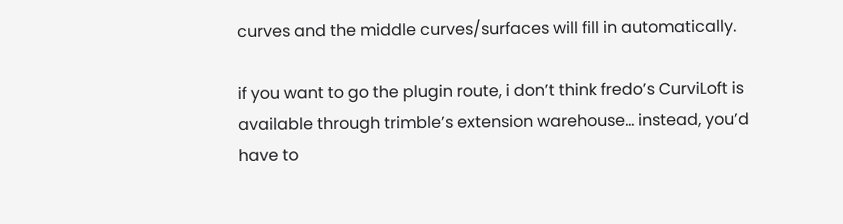curves and the middle curves/surfaces will fill in automatically.

if you want to go the plugin route, i don’t think fredo’s CurviLoft is available through trimble’s extension warehouse… instead, you’d have to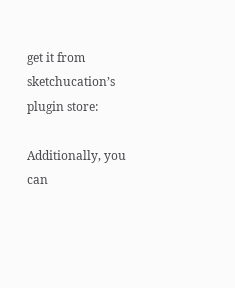get it from sketchucation’s plugin store:

Additionally, you can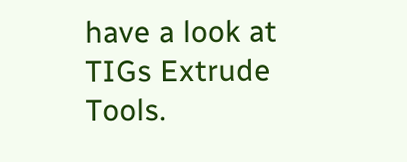have a look at TIGs Extrude Tools.